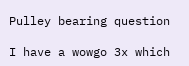Pulley bearing question

I have a wowgo 3x which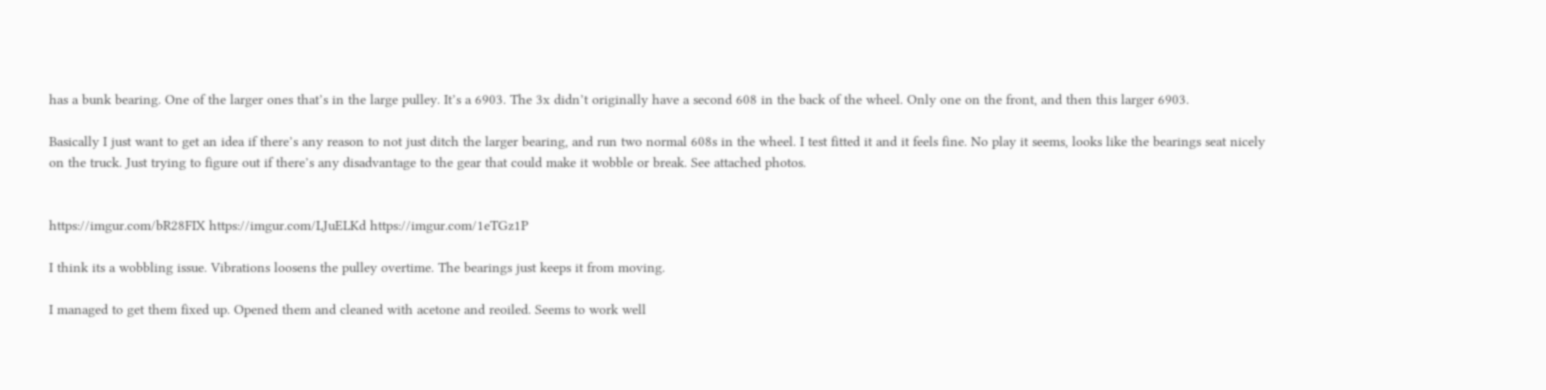has a bunk bearing. One of the larger ones that’s in the large pulley. It’s a 6903. The 3x didn’t originally have a second 608 in the back of the wheel. Only one on the front, and then this larger 6903.

Basically I just want to get an idea if there’s any reason to not just ditch the larger bearing, and run two normal 608s in the wheel. I test fitted it and it feels fine. No play it seems, looks like the bearings seat nicely on the truck. Just trying to figure out if there’s any disadvantage to the gear that could make it wobble or break. See attached photos.


https://imgur.com/bR28FIX https://imgur.com/LJuELKd https://imgur.com/1eTGz1P

I think its a wobbling issue. Vibrations loosens the pulley overtime. The bearings just keeps it from moving.

I managed to get them fixed up. Opened them and cleaned with acetone and reoiled. Seems to work well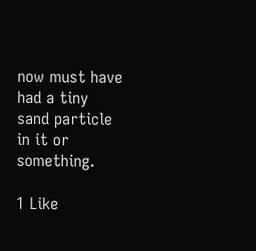now must have had a tiny sand particle in it or something.

1 Like